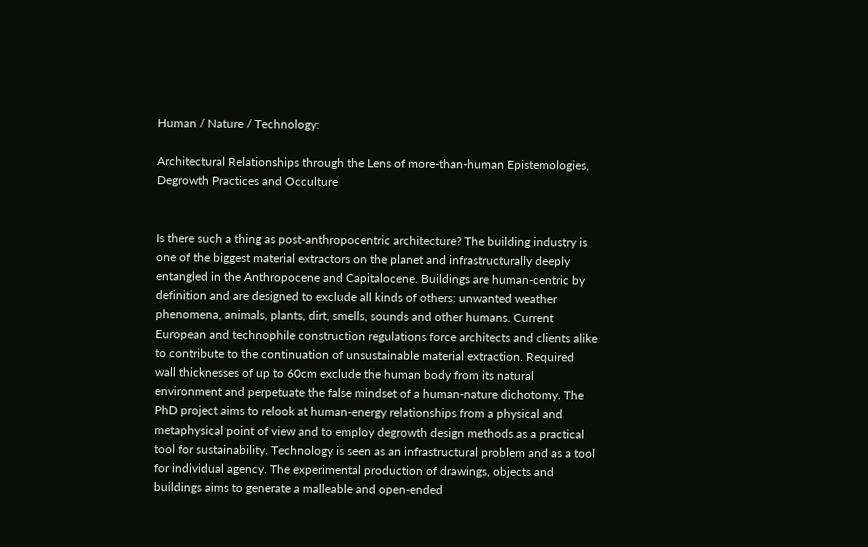Human / Nature / Technology:

Architectural Relationships through the Lens of more-than-human Epistemologies, Degrowth Practices and Occulture


Is there such a thing as post-anthropocentric architecture? The building industry is one of the biggest material extractors on the planet and infrastructurally deeply entangled in the Anthropocene and Capitalocene. Buildings are human-centric by definition and are designed to exclude all kinds of others: unwanted weather phenomena, animals, plants, dirt, smells, sounds and other humans. Current European and technophile construction regulations force architects and clients alike to contribute to the continuation of unsustainable material extraction. Required wall thicknesses of up to 60cm exclude the human body from its natural environment and perpetuate the false mindset of a human-nature dichotomy. The PhD project aims to relook at human-energy relationships from a physical and metaphysical point of view and to employ degrowth design methods as a practical tool for sustainability. Technology is seen as an infrastructural problem and as a tool for individual agency. The experimental production of drawings, objects and buildings aims to generate a malleable and open-ended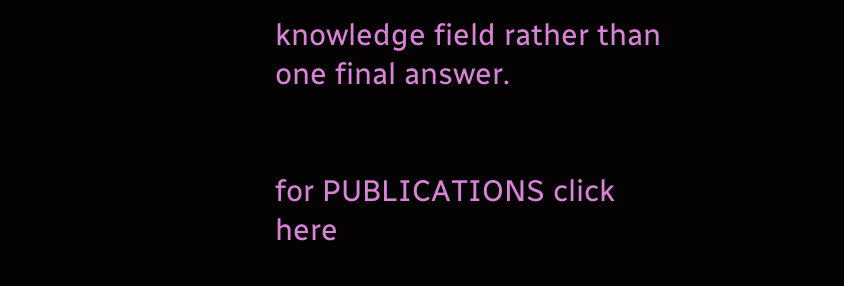knowledge field rather than one final answer.


for PUBLICATIONS click here